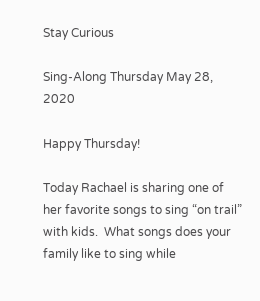Stay Curious

Sing-Along Thursday May 28, 2020

Happy Thursday!

Today Rachael is sharing one of her favorite songs to sing “on trail” with kids.  What songs does your family like to sing while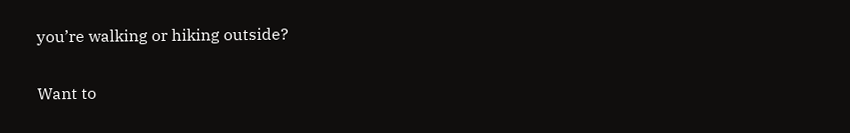you’re walking or hiking outside?

Want to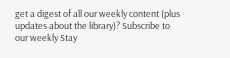get a digest of all our weekly content (plus updates about the library)? Subscribe to our weekly Stay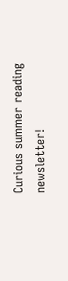Curious summer reading newsletter!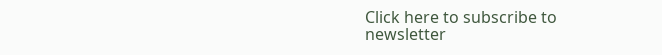Click here to subscribe to newsletter